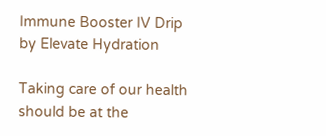Immune Booster IV Drip by Elevate Hydration

Taking care of our health should be at the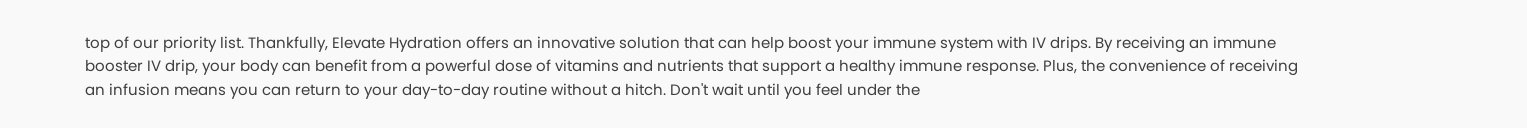top of our priority list. Thankfully, Elevate Hydration offers an innovative solution that can help boost your immune system with IV drips. By receiving an immune booster IV drip, your body can benefit from a powerful dose of vitamins and nutrients that support a healthy immune response. Plus, the convenience of receiving an infusion means you can return to your day-to-day routine without a hitch. Don't wait until you feel under the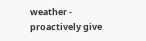weather - proactively give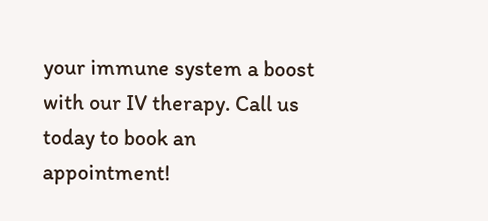your immune system a boost with our IV therapy. Call us today to book an appointment!